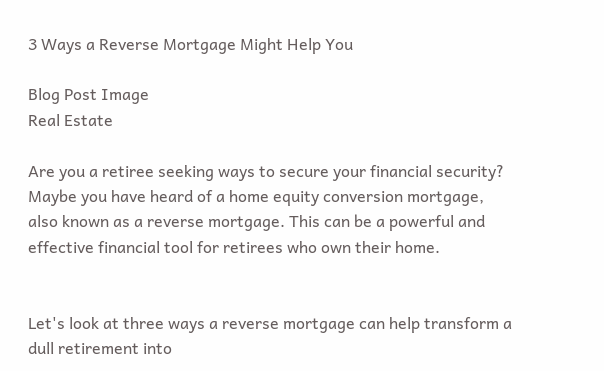3 Ways a Reverse Mortgage Might Help You

Blog Post Image
Real Estate

Are you a retiree seeking ways to secure your financial security? Maybe you have heard of a home equity conversion mortgage, also known as a reverse mortgage. This can be a powerful and effective financial tool for retirees who own their home.


Let's look at three ways a reverse mortgage can help transform a dull retirement into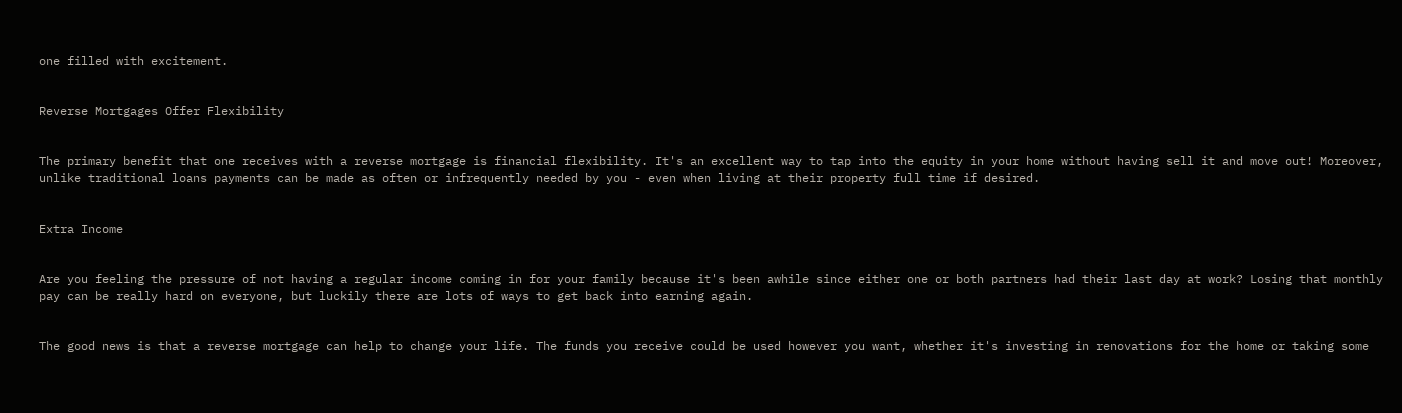one filled with excitement.


Reverse Mortgages Offer Flexibility


The primary benefit that one receives with a reverse mortgage is financial flexibility. It's an excellent way to tap into the equity in your home without having sell it and move out! Moreover, unlike traditional loans payments can be made as often or infrequently needed by you - even when living at their property full time if desired.


Extra Income


Are you feeling the pressure of not having a regular income coming in for your family because it's been awhile since either one or both partners had their last day at work? Losing that monthly pay can be really hard on everyone, but luckily there are lots of ways to get back into earning again.


The good news is that a reverse mortgage can help to change your life. The funds you receive could be used however you want, whether it's investing in renovations for the home or taking some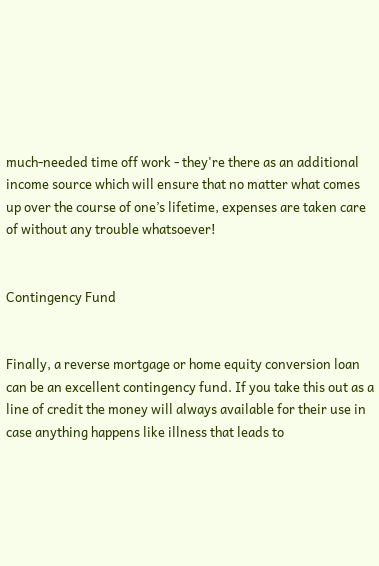much-needed time off work - they're there as an additional income source which will ensure that no matter what comes up over the course of one’s lifetime, expenses are taken care of without any trouble whatsoever!


Contingency Fund


Finally, a reverse mortgage or home equity conversion loan can be an excellent contingency fund. If you take this out as a line of credit the money will always available for their use in case anything happens like illness that leads to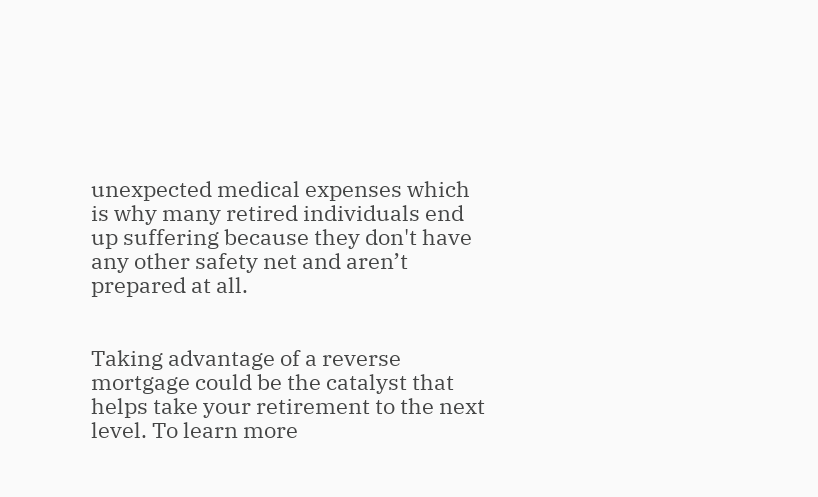unexpected medical expenses which is why many retired individuals end up suffering because they don't have any other safety net and aren’t prepared at all.


Taking advantage of a reverse mortgage could be the catalyst that helps take your retirement to the next level. To learn more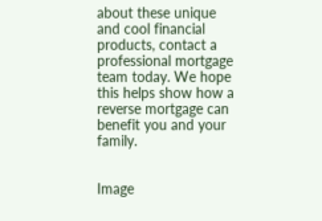about these unique and cool financial products, contact a professional mortgage team today. We hope this helps show how a reverse mortgage can benefit you and your family.


Image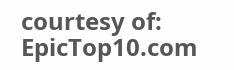courtesy of: EpicTop10.com